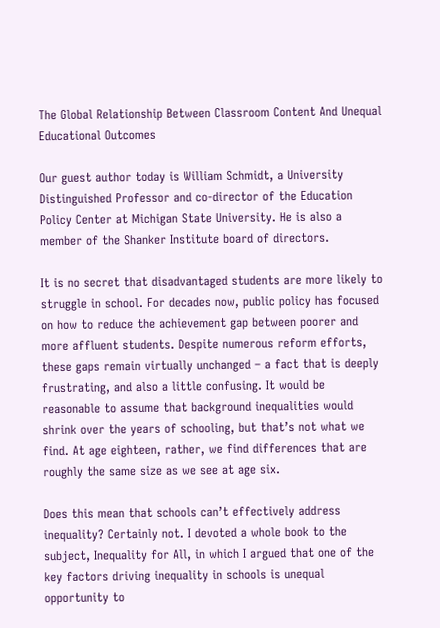The Global Relationship Between Classroom Content And Unequal Educational Outcomes

Our guest author today is William Schmidt, a University Distinguished Professor and co-director of the Education Policy Center at Michigan State University. He is also a member of the Shanker Institute board of directors.

It is no secret that disadvantaged students are more likely to struggle in school. For decades now, public policy has focused on how to reduce the achievement gap between poorer and more affluent students. Despite numerous reform efforts, these gaps remain virtually unchanged – a fact that is deeply frustrating, and also a little confusing. It would be reasonable to assume that background inequalities would shrink over the years of schooling, but that’s not what we find. At age eighteen, rather, we find differences that are roughly the same size as we see at age six.

Does this mean that schools can’t effectively address inequality? Certainly not. I devoted a whole book to the subject, Inequality for All, in which I argued that one of the key factors driving inequality in schools is unequal opportunity to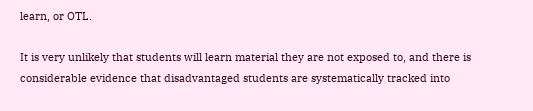learn, or OTL.

It is very unlikely that students will learn material they are not exposed to, and there is considerable evidence that disadvantaged students are systematically tracked into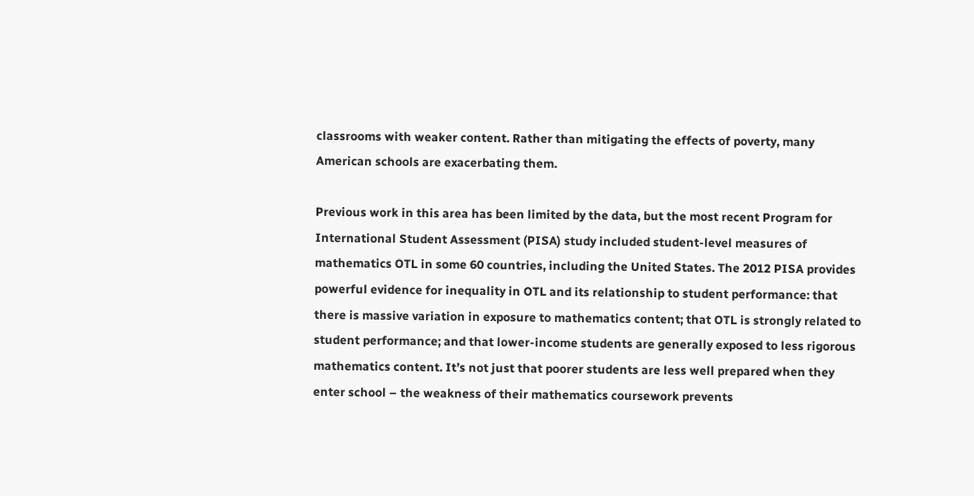classrooms with weaker content. Rather than mitigating the effects of poverty, many American schools are exacerbating them.

Previous work in this area has been limited by the data, but the most recent Program for International Student Assessment (PISA) study included student-level measures of mathematics OTL in some 60 countries, including the United States. The 2012 PISA provides powerful evidence for inequality in OTL and its relationship to student performance: that there is massive variation in exposure to mathematics content; that OTL is strongly related to student performance; and that lower-income students are generally exposed to less rigorous mathematics content. It’s not just that poorer students are less well prepared when they enter school – the weakness of their mathematics coursework prevents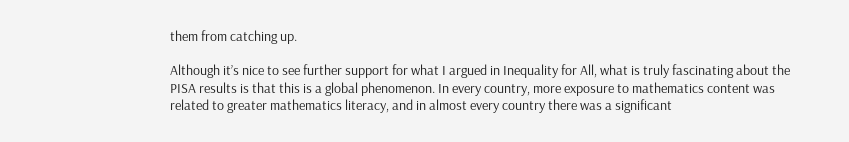them from catching up.

Although it’s nice to see further support for what I argued in Inequality for All, what is truly fascinating about the PISA results is that this is a global phenomenon. In every country, more exposure to mathematics content was related to greater mathematics literacy, and in almost every country there was a significant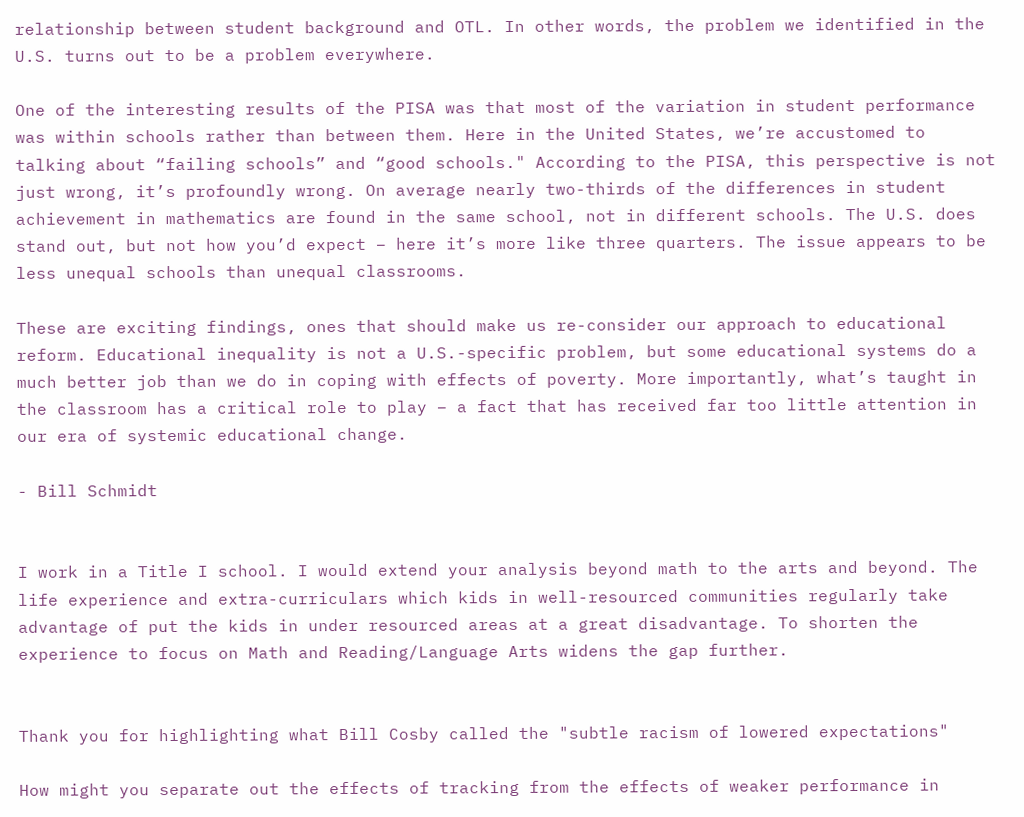relationship between student background and OTL. In other words, the problem we identified in the U.S. turns out to be a problem everywhere.

One of the interesting results of the PISA was that most of the variation in student performance was within schools rather than between them. Here in the United States, we’re accustomed to talking about “failing schools” and “good schools." According to the PISA, this perspective is not just wrong, it’s profoundly wrong. On average nearly two-thirds of the differences in student achievement in mathematics are found in the same school, not in different schools. The U.S. does stand out, but not how you’d expect – here it’s more like three quarters. The issue appears to be less unequal schools than unequal classrooms.

These are exciting findings, ones that should make us re-consider our approach to educational reform. Educational inequality is not a U.S.-specific problem, but some educational systems do a much better job than we do in coping with effects of poverty. More importantly, what’s taught in the classroom has a critical role to play – a fact that has received far too little attention in our era of systemic educational change.

- Bill Schmidt


I work in a Title I school. I would extend your analysis beyond math to the arts and beyond. The life experience and extra-curriculars which kids in well-resourced communities regularly take advantage of put the kids in under resourced areas at a great disadvantage. To shorten the experience to focus on Math and Reading/Language Arts widens the gap further.


Thank you for highlighting what Bill Cosby called the "subtle racism of lowered expectations"

How might you separate out the effects of tracking from the effects of weaker performance in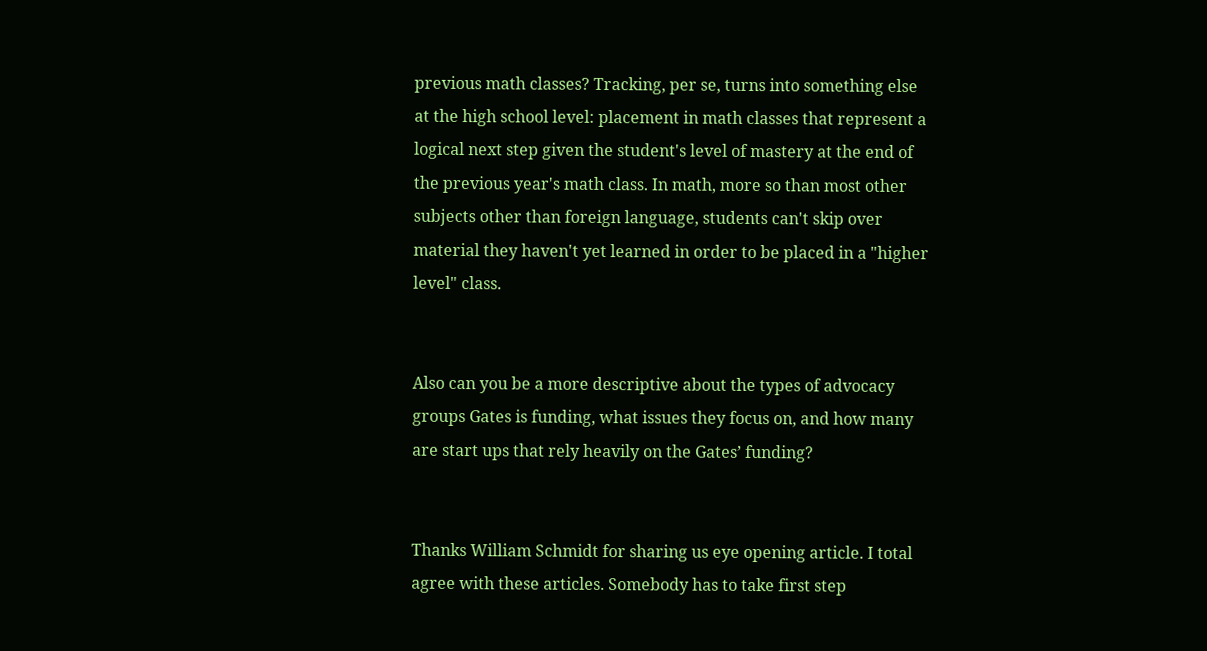previous math classes? Tracking, per se, turns into something else at the high school level: placement in math classes that represent a logical next step given the student's level of mastery at the end of the previous year's math class. In math, more so than most other subjects other than foreign language, students can't skip over material they haven't yet learned in order to be placed in a "higher level" class.


Also can you be a more descriptive about the types of advocacy groups Gates is funding, what issues they focus on, and how many are start ups that rely heavily on the Gates’ funding?


Thanks William Schmidt for sharing us eye opening article. I total agree with these articles. Somebody has to take first step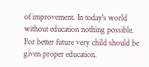of improvement. In today's world without education nothing possible. For better future very child should be given proper education.